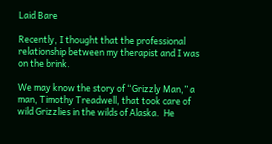Laid Bare

Recently, I thought that the professional relationship between my therapist and I was on the brink.

We may know the story of “Grizzly Man,” a man, Timothy Treadwell, that took care of wild Grizzlies in the wilds of Alaska.  He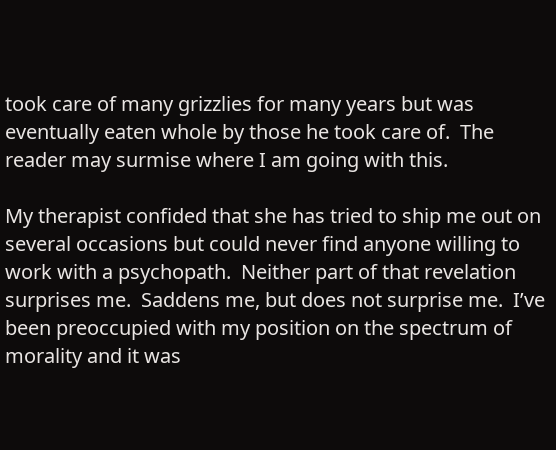took care of many grizzlies for many years but was eventually eaten whole by those he took care of.  The reader may surmise where I am going with this.

My therapist confided that she has tried to ship me out on several occasions but could never find anyone willing to work with a psychopath.  Neither part of that revelation surprises me.  Saddens me, but does not surprise me.  I’ve been preoccupied with my position on the spectrum of morality and it was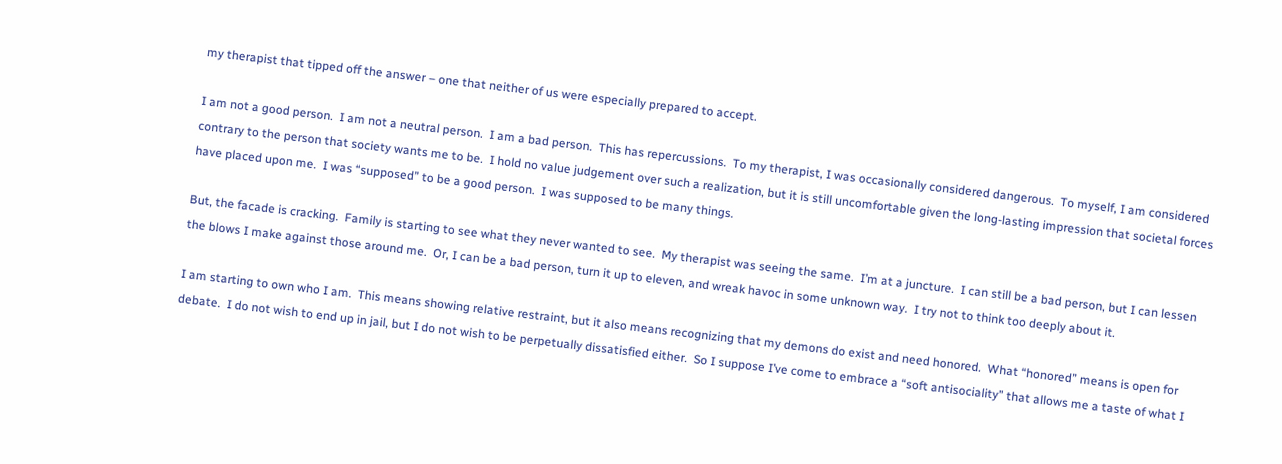my therapist that tipped off the answer – one that neither of us were especially prepared to accept.

I am not a good person.  I am not a neutral person.  I am a bad person.  This has repercussions.  To my therapist, I was occasionally considered dangerous.  To myself, I am considered contrary to the person that society wants me to be.  I hold no value judgement over such a realization, but it is still uncomfortable given the long-lasting impression that societal forces have placed upon me.  I was “supposed” to be a good person.  I was supposed to be many things.

But, the facade is cracking.  Family is starting to see what they never wanted to see.  My therapist was seeing the same.  I’m at a juncture.  I can still be a bad person, but I can lessen the blows I make against those around me.  Or, I can be a bad person, turn it up to eleven, and wreak havoc in some unknown way.  I try not to think too deeply about it.

I am starting to own who I am.  This means showing relative restraint, but it also means recognizing that my demons do exist and need honored.  What “honored” means is open for debate.  I do not wish to end up in jail, but I do not wish to be perpetually dissatisfied either.  So I suppose I’ve come to embrace a “soft antisociality” that allows me a taste of what I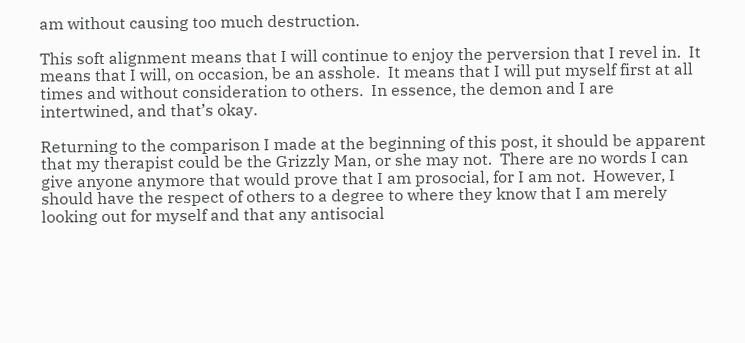am without causing too much destruction.

This soft alignment means that I will continue to enjoy the perversion that I revel in.  It means that I will, on occasion, be an asshole.  It means that I will put myself first at all times and without consideration to others.  In essence, the demon and I are intertwined, and that’s okay.

Returning to the comparison I made at the beginning of this post, it should be apparent that my therapist could be the Grizzly Man, or she may not.  There are no words I can give anyone anymore that would prove that I am prosocial, for I am not.  However, I should have the respect of others to a degree to where they know that I am merely looking out for myself and that any antisocial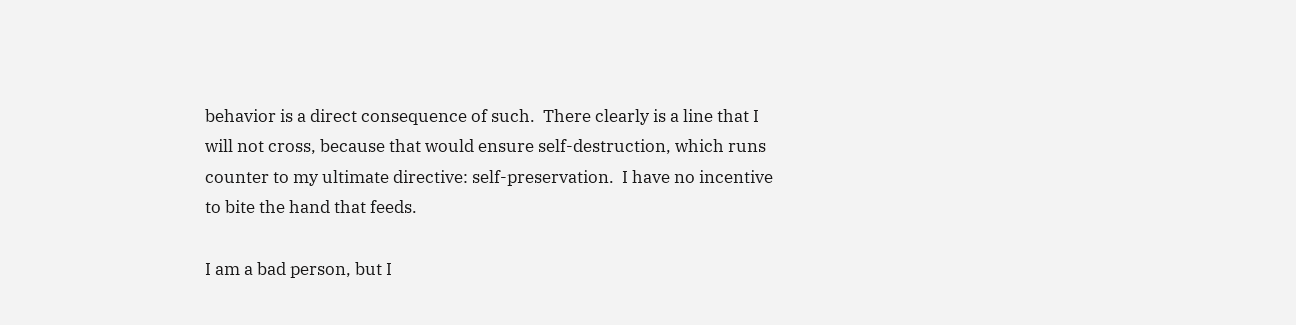behavior is a direct consequence of such.  There clearly is a line that I will not cross, because that would ensure self-destruction, which runs counter to my ultimate directive: self-preservation.  I have no incentive to bite the hand that feeds.

I am a bad person, but I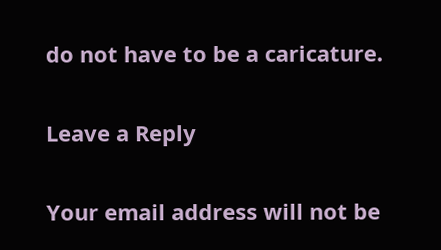do not have to be a caricature.

Leave a Reply

Your email address will not be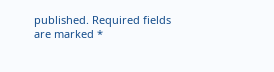published. Required fields are marked *